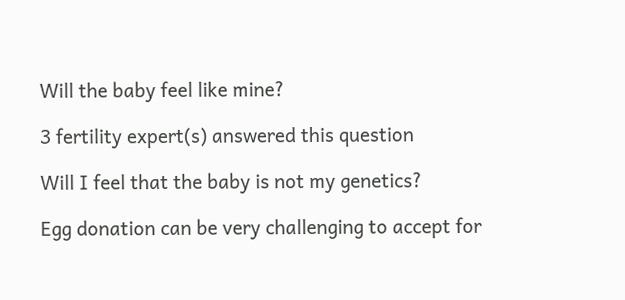Will the baby feel like mine?

3 fertility expert(s) answered this question

Will I feel that the baby is not my genetics?

Egg donation can be very challenging to accept for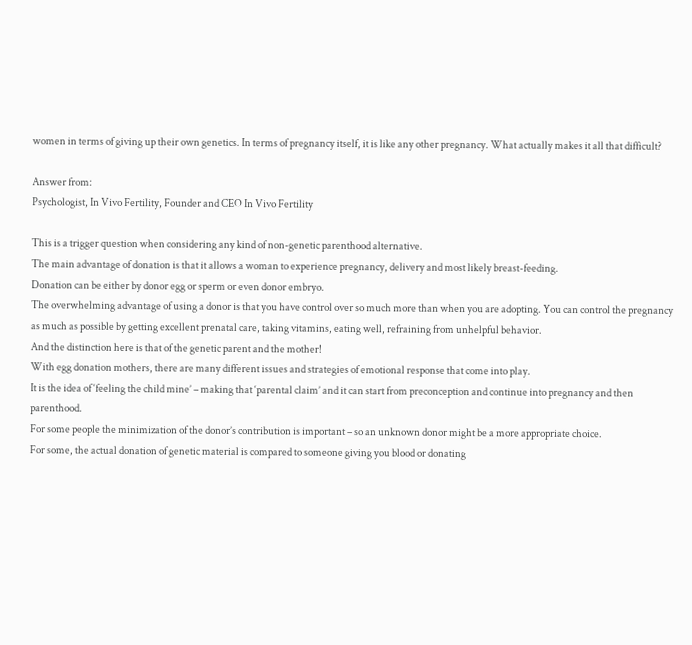women in terms of giving up their own genetics. In terms of pregnancy itself, it is like any other pregnancy. What actually makes it all that difficult?

Answer from:
Psychologist, In Vivo Fertility, Founder and CEO In Vivo Fertility

This is a trigger question when considering any kind of non-genetic parenthood alternative.
The main advantage of donation is that it allows a woman to experience pregnancy, delivery and most likely breast-feeding.
Donation can be either by donor egg or sperm or even donor embryo.
The overwhelming advantage of using a donor is that you have control over so much more than when you are adopting. You can control the pregnancy as much as possible by getting excellent prenatal care, taking vitamins, eating well, refraining from unhelpful behavior.
And the distinction here is that of the genetic parent and the mother!
With egg donation mothers, there are many different issues and strategies of emotional response that come into play.
It is the idea of ‘feeling the child mine’ – making that ‘parental claim’ and it can start from preconception and continue into pregnancy and then parenthood.
For some people the minimization of the donor’s contribution is important – so an unknown donor might be a more appropriate choice.
For some, the actual donation of genetic material is compared to someone giving you blood or donating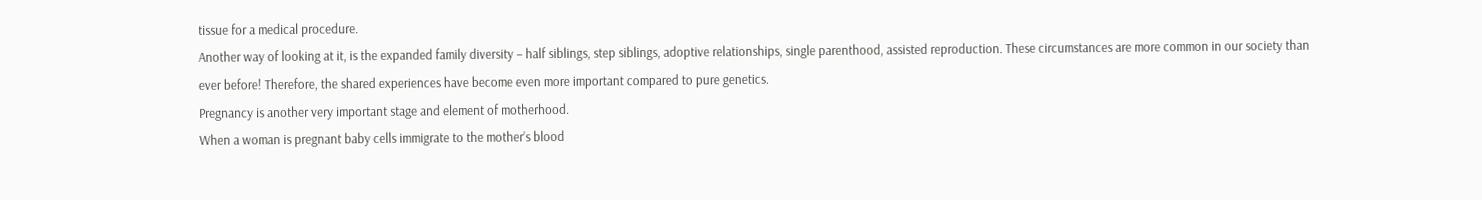tissue for a medical procedure.
Another way of looking at it, is the expanded family diversity – half siblings, step siblings, adoptive relationships, single parenthood, assisted reproduction. These circumstances are more common in our society than ever before! Therefore, the shared experiences have become even more important compared to pure genetics.
Pregnancy is another very important stage and element of motherhood.
When a woman is pregnant baby cells immigrate to the mother’s blood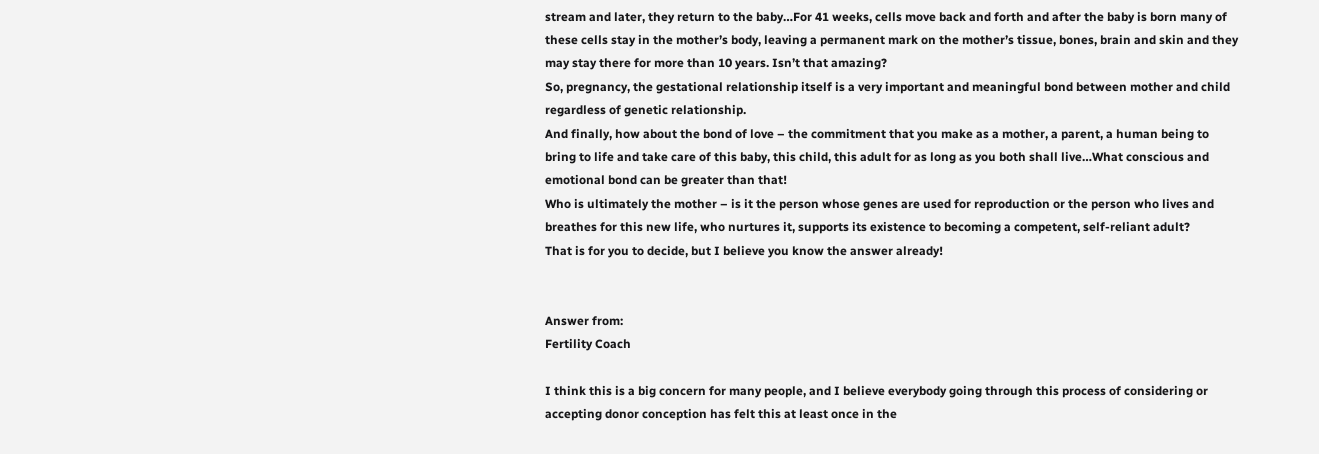stream and later, they return to the baby…For 41 weeks, cells move back and forth and after the baby is born many of these cells stay in the mother’s body, leaving a permanent mark on the mother’s tissue, bones, brain and skin and they may stay there for more than 10 years. Isn’t that amazing?
So, pregnancy, the gestational relationship itself is a very important and meaningful bond between mother and child regardless of genetic relationship.
And finally, how about the bond of love – the commitment that you make as a mother, a parent, a human being to bring to life and take care of this baby, this child, this adult for as long as you both shall live…What conscious and emotional bond can be greater than that!
Who is ultimately the mother – is it the person whose genes are used for reproduction or the person who lives and breathes for this new life, who nurtures it, supports its existence to becoming a competent, self-reliant adult?
That is for you to decide, but I believe you know the answer already!


Answer from:
Fertility Coach

I think this is a big concern for many people, and I believe everybody going through this process of considering or accepting donor conception has felt this at least once in the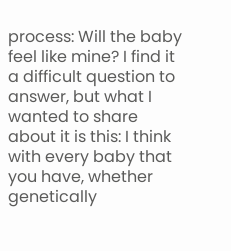process: Will the baby feel like mine? I find it a difficult question to answer, but what I wanted to share about it is this: I think with every baby that you have, whether genetically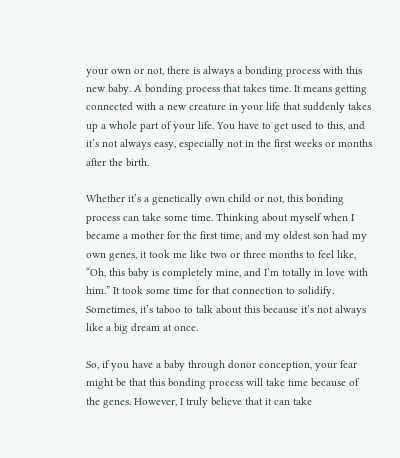your own or not, there is always a bonding process with this new baby. A bonding process that takes time. It means getting connected with a new creature in your life that suddenly takes up a whole part of your life. You have to get used to this, and it’s not always easy, especially not in the first weeks or months after the birth.

Whether it’s a genetically own child or not, this bonding process can take some time. Thinking about myself when I became a mother for the first time, and my oldest son had my own genes, it took me like two or three months to feel like, “Oh, this baby is completely mine, and I’m totally in love with him.” It took some time for that connection to solidify. Sometimes, it’s taboo to talk about this because it’s not always like a big dream at once.

So, if you have a baby through donor conception, your fear might be that this bonding process will take time because of the genes. However, I truly believe that it can take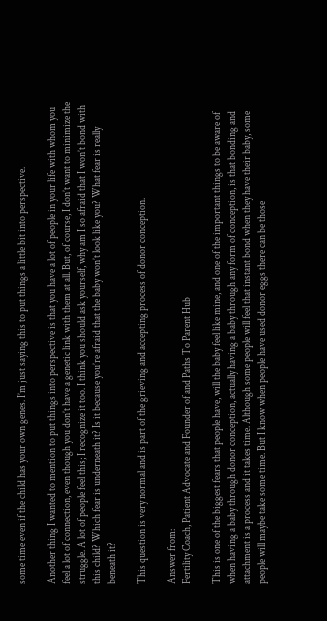some time even if the child has your own genes. I’m just saying this to put things a little bit into perspective.

Another thing I wanted to mention to put things into perspective is that you have a lot of people in your life with whom you feel a lot of connection, even though you don’t have a genetic link with them at all. But, of course, I don’t want to minimize the struggle. A lot of people feel this; I recognize it too. I think you should ask yourself, why am I so afraid that I won’t bond with this child? Which fear is underneath it? Is it because you’re afraid that the baby won’t look like you? What fear is really beneath it?

This question is very normal and is part of the grieving and accepting process of donor conception.

Answer from:
Fertility Coach, Patient Advocate and Founder of and Paths To Parent Hub

This is one of the biggest fears that people have, will the baby feel like mine, and one of the important things to be aware of  when having a baby through donor conception, actually having a baby through any form of conception, is that bonding and attachment is a process and it takes time. Although some people will feel that instant bond when they have their baby, some people will maybe take some time. But I know when people have used donor eggs there can be those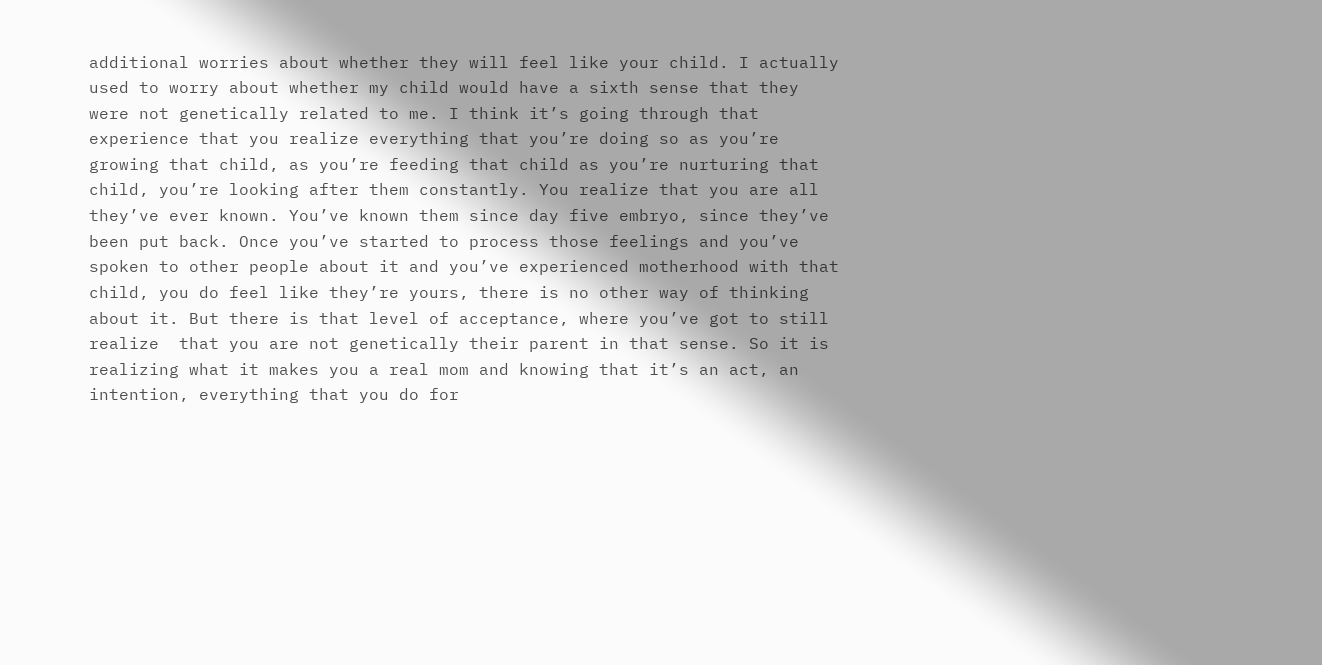additional worries about whether they will feel like your child. I actually used to worry about whether my child would have a sixth sense that they were not genetically related to me. I think it’s going through that experience that you realize everything that you’re doing so as you’re growing that child, as you’re feeding that child as you’re nurturing that child, you’re looking after them constantly. You realize that you are all they’ve ever known. You’ve known them since day five embryo, since they’ve been put back. Once you’ve started to process those feelings and you’ve spoken to other people about it and you’ve experienced motherhood with that child, you do feel like they’re yours, there is no other way of thinking about it. But there is that level of acceptance, where you’ve got to still realize  that you are not genetically their parent in that sense. So it is realizing what it makes you a real mom and knowing that it’s an act, an intention, everything that you do for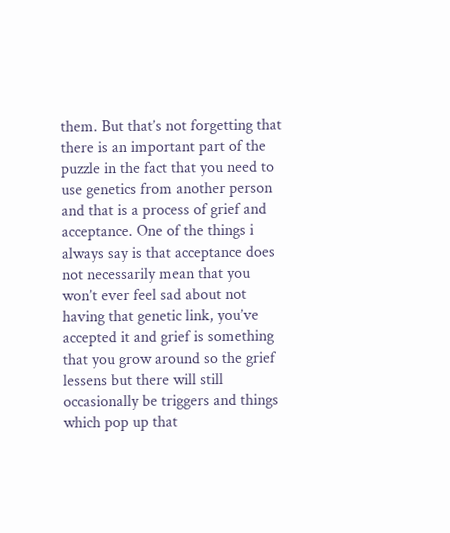them. But that’s not forgetting that there is an important part of the puzzle in the fact that you need to use genetics from another person and that is a process of grief and acceptance. One of the things i always say is that acceptance does not necessarily mean that you won’t ever feel sad about not having that genetic link, you’ve accepted it and grief is something that you grow around so the grief lessens but there will still occasionally be triggers and things which pop up that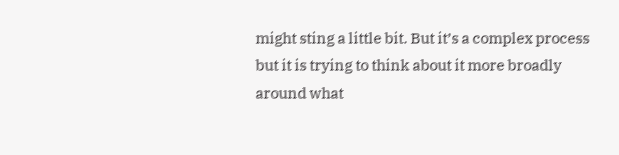might sting a little bit. But it’s a complex process but it is trying to think about it more broadly around what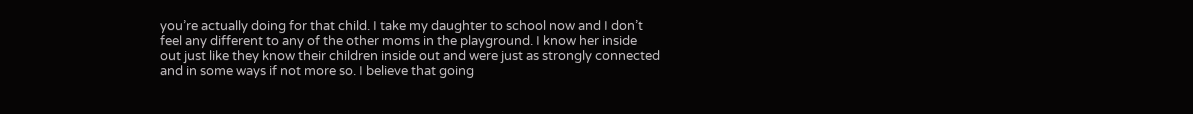you’re actually doing for that child. I take my daughter to school now and I don’t feel any different to any of the other moms in the playground. I know her inside out just like they know their children inside out and were just as strongly connected and in some ways if not more so. I believe that going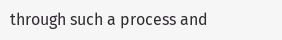through such a process and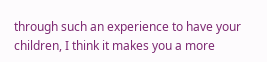through such an experience to have your children, I think it makes you a more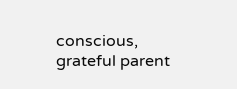conscious, grateful parent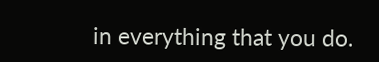in everything that you do.